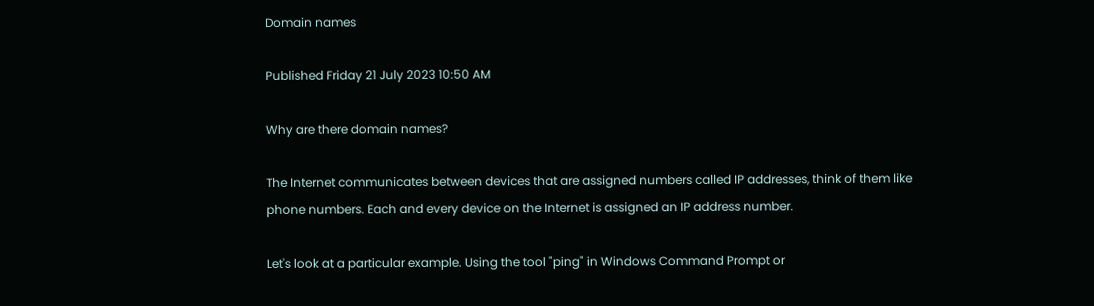Domain names

Published Friday 21 July 2023 10:50 AM

Why are there domain names?

The Internet communicates between devices that are assigned numbers called IP addresses, think of them like phone numbers. Each and every device on the Internet is assigned an IP address number.

Let's look at a particular example. Using the tool "ping" in Windows Command Prompt or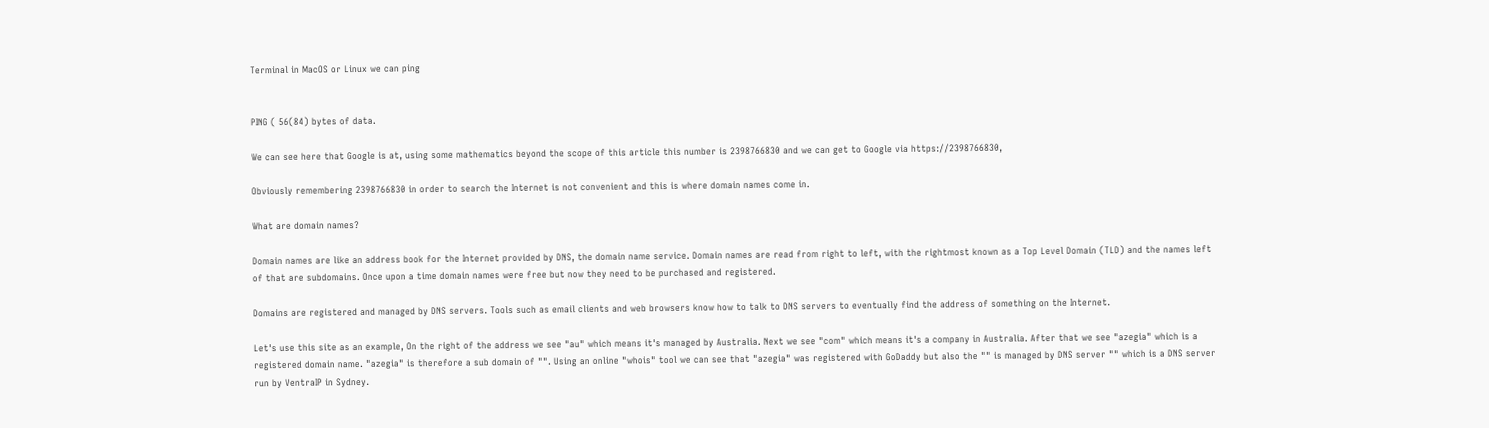Terminal in MacOS or Linux we can ping


PING ( 56(84) bytes of data.

We can see here that Google is at, using some mathematics beyond the scope of this article this number is 2398766830 and we can get to Google via https://2398766830,

Obviously remembering 2398766830 in order to search the Internet is not convenient and this is where domain names come in.

What are domain names?

Domain names are like an address book for the Internet provided by DNS, the domain name service. Domain names are read from right to left, with the rightmost known as a Top Level Domain (TLD) and the names left of that are subdomains. Once upon a time domain names were free but now they need to be purchased and registered.

Domains are registered and managed by DNS servers. Tools such as email clients and web browsers know how to talk to DNS servers to eventually find the address of something on the Internet.

Let's use this site as an example, On the right of the address we see "au" which means it's managed by Australia. Next we see "com" which means it's a company in Australia. After that we see "azegia" which is a registered domain name. "azegia" is therefore a sub domain of "". Using an online "whois" tool we can see that "azegia" was registered with GoDaddy but also the "" is managed by DNS server "" which is a DNS server run by VentraIP in Sydney.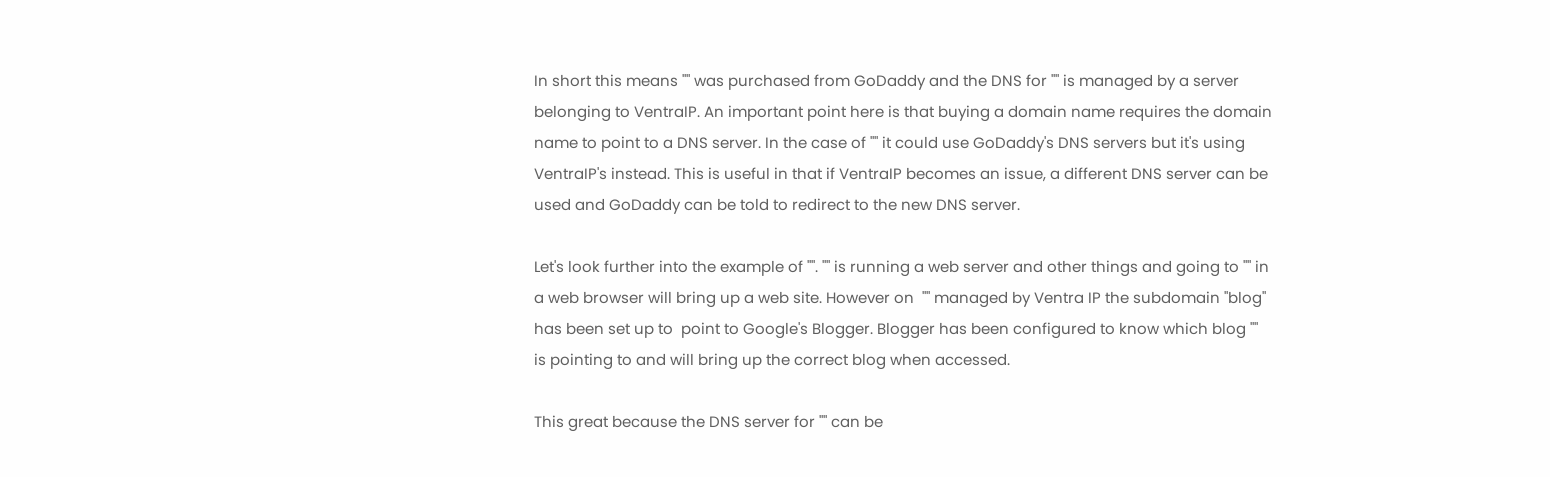In short this means "" was purchased from GoDaddy and the DNS for "" is managed by a server belonging to VentraIP. An important point here is that buying a domain name requires the domain name to point to a DNS server. In the case of "" it could use GoDaddy's DNS servers but it's using VentraIP's instead. This is useful in that if VentraIP becomes an issue, a different DNS server can be used and GoDaddy can be told to redirect to the new DNS server.

Let's look further into the example of "". "" is running a web server and other things and going to "" in a web browser will bring up a web site. However on  "" managed by Ventra IP the subdomain "blog" has been set up to  point to Google's Blogger. Blogger has been configured to know which blog "" is pointing to and will bring up the correct blog when accessed.

This great because the DNS server for "" can be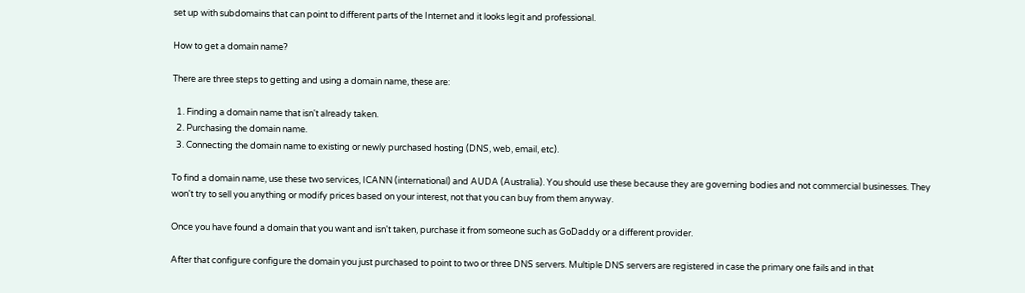set up with subdomains that can point to different parts of the Internet and it looks legit and professional.

How to get a domain name?

There are three steps to getting and using a domain name, these are:

  1. Finding a domain name that isn't already taken.
  2. Purchasing the domain name.
  3. Connecting the domain name to existing or newly purchased hosting (DNS, web, email, etc).

To find a domain name, use these two services, ICANN (international) and AUDA (Australia). You should use these because they are governing bodies and not commercial businesses. They won't try to sell you anything or modify prices based on your interest, not that you can buy from them anyway.

Once you have found a domain that you want and isn't taken, purchase it from someone such as GoDaddy or a different provider.

After that configure configure the domain you just purchased to point to two or three DNS servers. Multiple DNS servers are registered in case the primary one fails and in that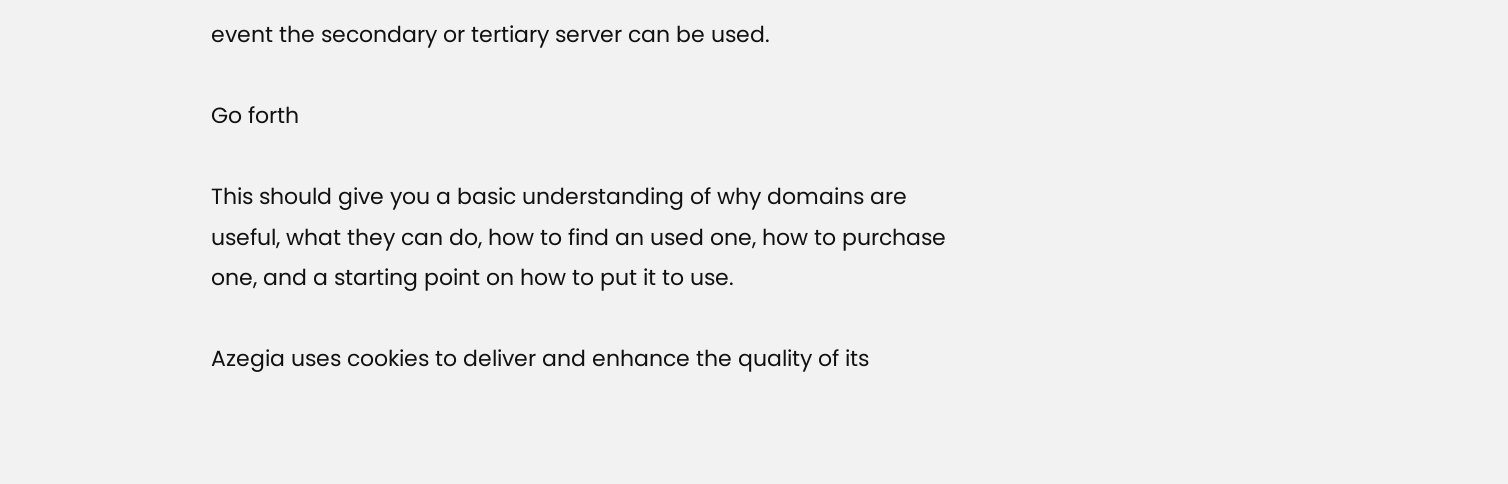event the secondary or tertiary server can be used.

Go forth

This should give you a basic understanding of why domains are useful, what they can do, how to find an used one, how to purchase one, and a starting point on how to put it to use.

Azegia uses cookies to deliver and enhance the quality of its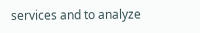services and to analyze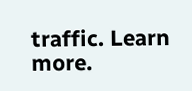traffic. Learn more.